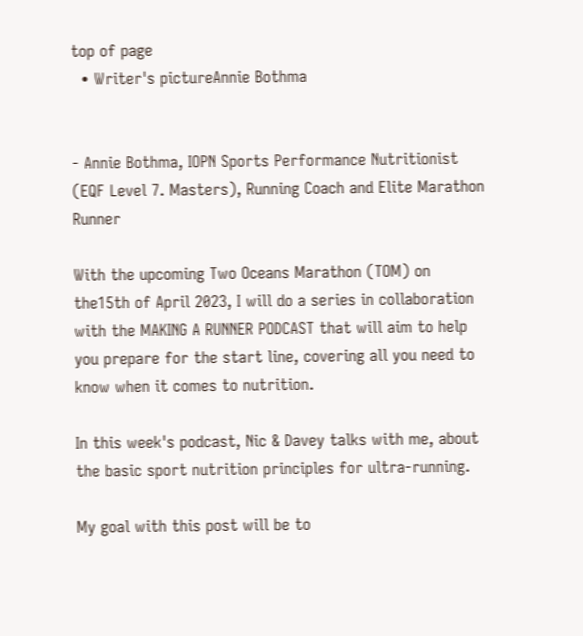top of page
  • Writer's pictureAnnie Bothma


- Annie Bothma, IOPN Sports Performance Nutritionist (EQF Level 7. Masters), Running Coach and Elite Marathon Runner

With the upcoming Two Oceans Marathon (TOM) on the15th of April 2023, I will do a series in collaboration with the MAKING A RUNNER PODCAST that will aim to help you prepare for the start line, covering all you need to know when it comes to nutrition.

In this week's podcast, Nic & Davey talks with me, about the basic sport nutrition principles for ultra-running.

My goal with this post will be to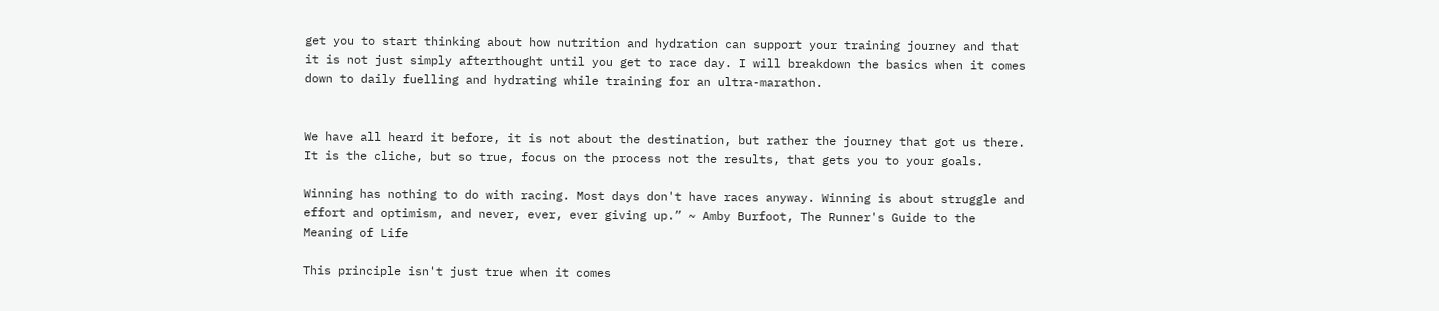get you to start thinking about how nutrition and hydration can support your training journey and that it is not just simply afterthought until you get to race day. I will breakdown the basics when it comes down to daily fuelling and hydrating while training for an ultra-marathon.


We have all heard it before, it is not about the destination, but rather the journey that got us there. It is the cliche, but so true, focus on the process not the results, that gets you to your goals.

Winning has nothing to do with racing. Most days don't have races anyway. Winning is about struggle and effort and optimism, and never, ever, ever giving up.” ~ Amby Burfoot, The Runner's Guide to the Meaning of Life

This principle isn't just true when it comes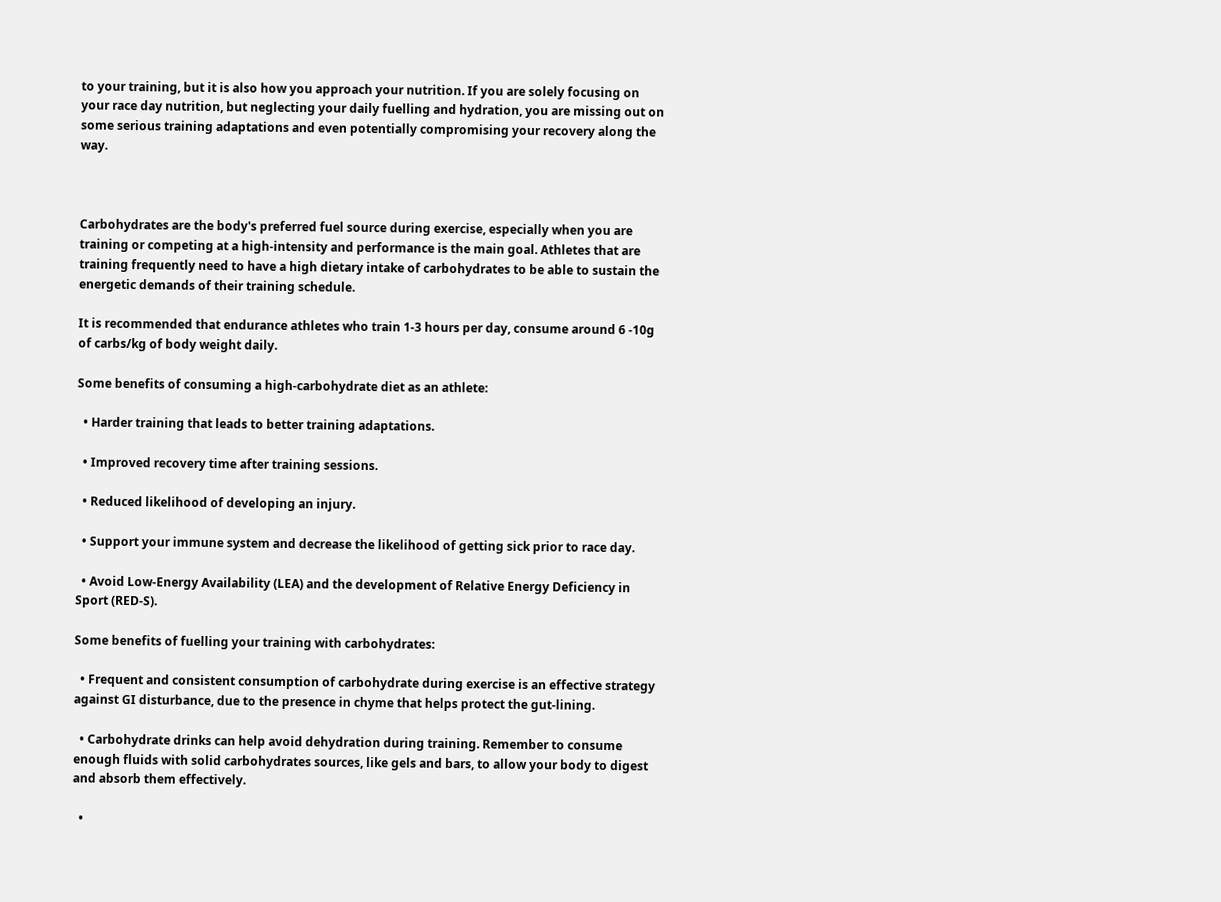to your training, but it is also how you approach your nutrition. If you are solely focusing on your race day nutrition, but neglecting your daily fuelling and hydration, you are missing out on some serious training adaptations and even potentially compromising your recovery along the way.



Carbohydrates are the body's preferred fuel source during exercise, especially when you are training or competing at a high-intensity and performance is the main goal. Athletes that are training frequently need to have a high dietary intake of carbohydrates to be able to sustain the energetic demands of their training schedule.

It is recommended that endurance athletes who train 1-3 hours per day, consume around 6 -10g of carbs/kg of body weight daily.

Some benefits of consuming a high-carbohydrate diet as an athlete:

  • Harder training that leads to better training adaptations.

  • Improved recovery time after training sessions.

  • Reduced likelihood of developing an injury.

  • Support your immune system and decrease the likelihood of getting sick prior to race day.

  • Avoid Low-Energy Availability (LEA) and the development of Relative Energy Deficiency in Sport (RED-S).

Some benefits of fuelling your training with carbohydrates:

  • Frequent and consistent consumption of carbohydrate during exercise is an effective strategy against GI disturbance, due to the presence in chyme that helps protect the gut-lining.

  • Carbohydrate drinks can help avoid dehydration during training. Remember to consume enough fluids with solid carbohydrates sources, like gels and bars, to allow your body to digest and absorb them effectively.

  •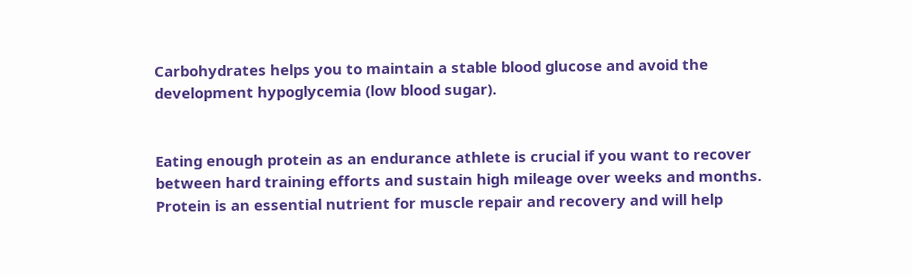Carbohydrates helps you to maintain a stable blood glucose and avoid the development hypoglycemia (low blood sugar).


Eating enough protein as an endurance athlete is crucial if you want to recover between hard training efforts and sustain high mileage over weeks and months. Protein is an essential nutrient for muscle repair and recovery and will help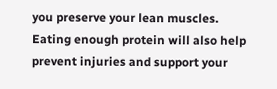you preserve your lean muscles. Eating enough protein will also help prevent injuries and support your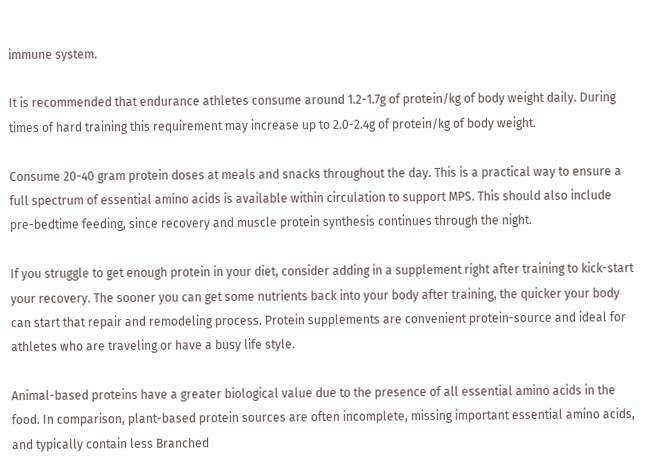immune system.

It is recommended that endurance athletes consume around 1.2-1.7g of protein/kg of body weight daily. During times of hard training this requirement may increase up to 2.0-2.4g of protein/kg of body weight.

Consume 20-40 gram protein doses at meals and snacks throughout the day. This is a practical way to ensure a full spectrum of essential amino acids is available within circulation to support MPS. This should also include pre-bedtime feeding, since recovery and muscle protein synthesis continues through the night.

If you struggle to get enough protein in your diet, consider adding in a supplement right after training to kick-start your recovery. The sooner you can get some nutrients back into your body after training, the quicker your body can start that repair and remodeling process. Protein supplements are convenient protein-source and ideal for athletes who are traveling or have a busy life style.

Animal-based proteins have a greater biological value due to the presence of all essential amino acids in the food. In comparison, plant-based protein sources are often incomplete, missing important essential amino acids, and typically contain less Branched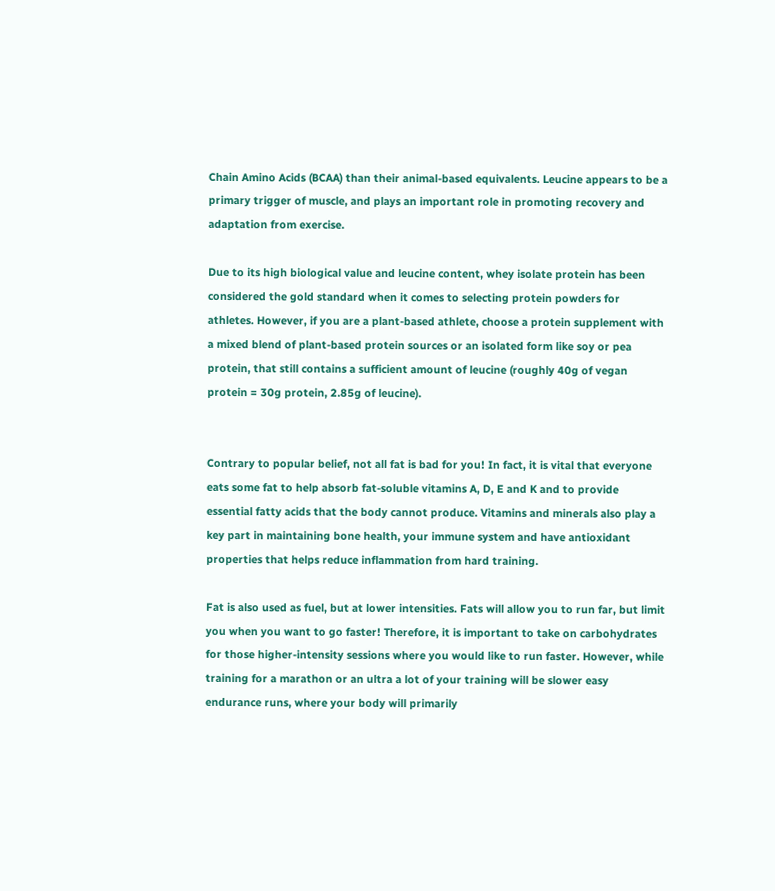Chain Amino Acids (BCAA) than their animal-based equivalents. Leucine appears to be a primary trigger of muscle, and plays an important role in promoting recovery and adaptation from exercise.

Due to its high biological value and leucine content, whey isolate protein has been considered the gold standard when it comes to selecting protein powders for athletes. However, if you are a plant-based athlete, choose a protein supplement with a mixed blend of plant-based protein sources or an isolated form like soy or pea protein, that still contains a sufficient amount of leucine (roughly 40g of vegan protein = 30g protein, 2.85g of leucine).


Contrary to popular belief, not all fat is bad for you! In fact, it is vital that everyone eats some fat to help absorb fat-soluble vitamins A, D, E and K and to provide essential fatty acids that the body cannot produce. Vitamins and minerals also play a key part in maintaining bone health, your immune system and have antioxidant properties that helps reduce inflammation from hard training.

Fat is also used as fuel, but at lower intensities. Fats will allow you to run far, but limit you when you want to go faster! Therefore, it is important to take on carbohydrates for those higher-intensity sessions where you would like to run faster. However, while training for a marathon or an ultra a lot of your training will be slower easy endurance runs, where your body will primarily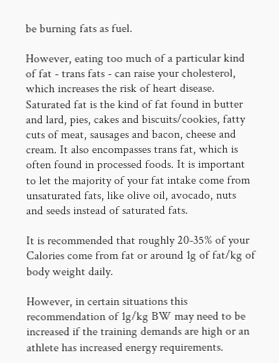be burning fats as fuel.

However, eating too much of a particular kind of fat - trans fats - can raise your cholesterol, which increases the risk of heart disease. Saturated fat is the kind of fat found in butter and lard, pies, cakes and biscuits/cookies, fatty cuts of meat, sausages and bacon, cheese and cream. It also encompasses trans fat, which is often found in processed foods. It is important to let the majority of your fat intake come from unsaturated fats, like olive oil, avocado, nuts and seeds instead of saturated fats.

It is recommended that roughly 20-35% of your Calories come from fat or around 1g of fat/kg of body weight daily.

However, in certain situations this recommendation of 1g/kg BW may need to be increased if the training demands are high or an athlete has increased energy requirements.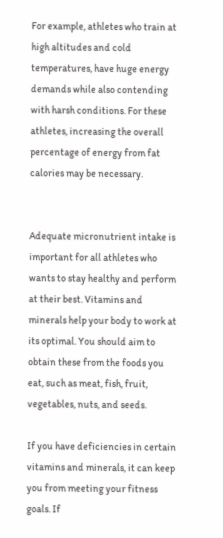For example, athletes who train at high altitudes and cold temperatures, have huge energy demands while also contending with harsh conditions. For these athletes, increasing the overall percentage of energy from fat calories may be necessary.


Adequate micronutrient intake is important for all athletes who wants to stay healthy and perform at their best. Vitamins and minerals help your body to work at its optimal. You should aim to obtain these from the foods you eat, such as meat, fish, fruit, vegetables, nuts, and seeds.

If you have deficiencies in certain vitamins and minerals, it can keep you from meeting your fitness goals. If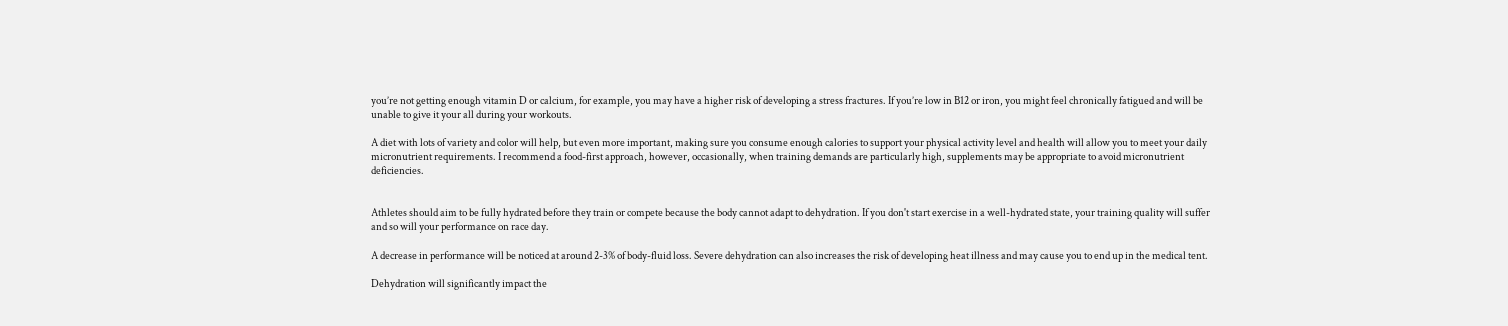you’re not getting enough vitamin D or calcium, for example, you may have a higher risk of developing a stress fractures. If you’re low in B12 or iron, you might feel chronically fatigued and will be unable to give it your all during your workouts.

A diet with lots of variety and color will help, but even more important, making sure you consume enough calories to support your physical activity level and health will allow you to meet your daily micronutrient requirements. I recommend a food-first approach, however, occasionally, when training demands are particularly high, supplements may be appropriate to avoid micronutrient deficiencies.


Athletes should aim to be fully hydrated before they train or compete because the body cannot adapt to dehydration. If you don't start exercise in a well-hydrated state, your training quality will suffer and so will your performance on race day.

A decrease in performance will be noticed at around 2-3% of body-fluid loss. Severe dehydration can also increases the risk of developing heat illness and may cause you to end up in the medical tent.

Dehydration will significantly impact the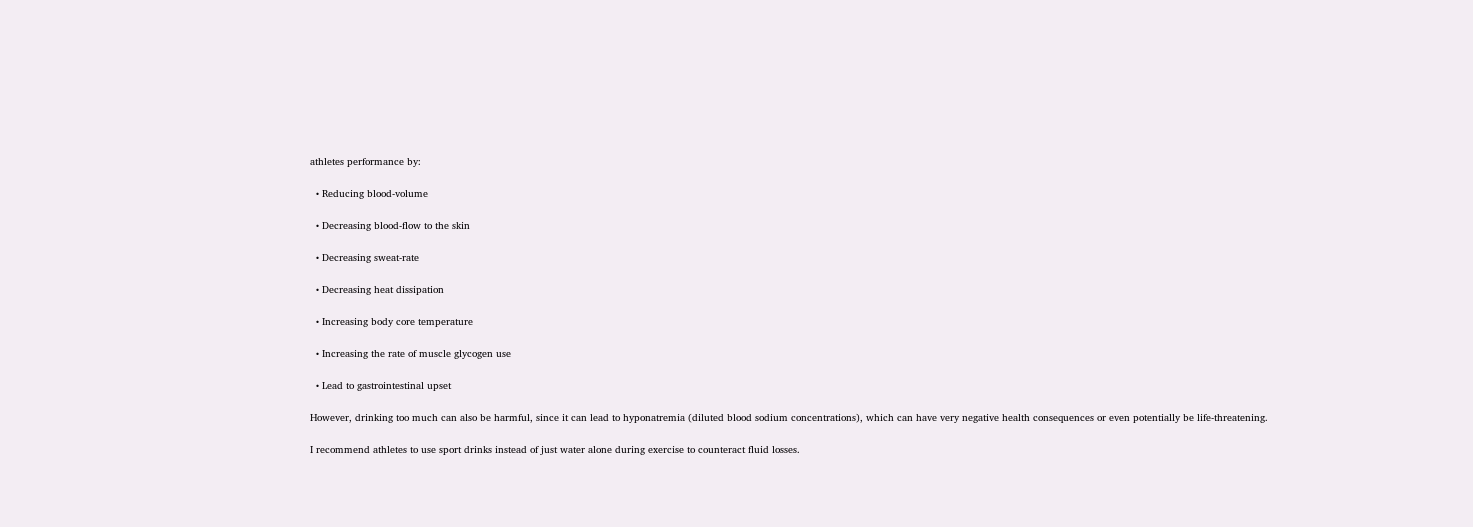athletes performance by:

  • Reducing blood-volume

  • Decreasing blood-flow to the skin

  • Decreasing sweat-rate

  • Decreasing heat dissipation

  • Increasing body core temperature

  • Increasing the rate of muscle glycogen use

  • Lead to gastrointestinal upset

However, drinking too much can also be harmful, since it can lead to hyponatremia (diluted blood sodium concentrations), which can have very negative health consequences or even potentially be life-threatening.

I recommend athletes to use sport drinks instead of just water alone during exercise to counteract fluid losses.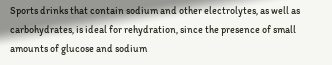Sports drinks that contain sodium and other electrolytes, as well as carbohydrates, is ideal for rehydration, since the presence of small amounts of glucose and sodium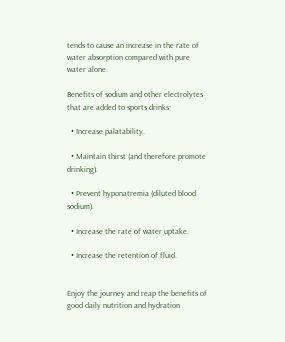tends to cause an increase in the rate of water absorption compared with pure water alone.

Benefits of sodium and other electrolytes that are added to sports drinks:

  • Increase palatability.

  • Maintain thirst (and therefore promote drinking).

  • Prevent hyponatremia (diluted blood sodium).

  • Increase the rate of water uptake.

  • Increase the retention of fluid.


Enjoy the journey and reap the benefits of good daily nutrition and hydration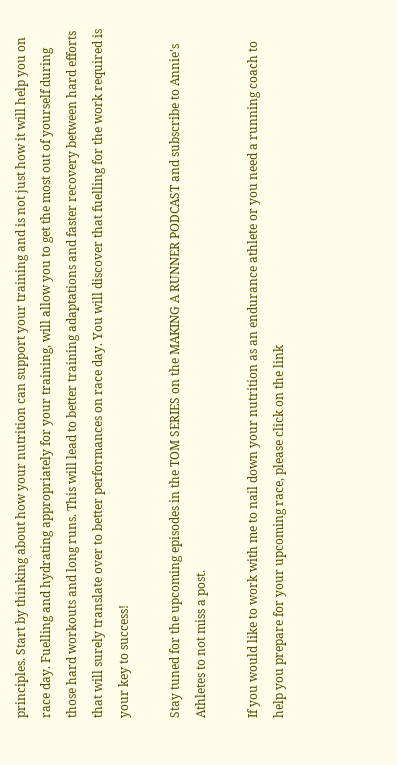principles. Start by thinking about how your nutrition can support your training and is not just how it will help you on race day. Fuelling and hydrating appropriately for your training, will allow you to get the most out of yourself during those hard workouts and long runs. This will lead to better training adaptations and faster recovery between hard efforts that will surely translate over to better performances on race day. You will discover that fuelling for the work required is your key to success!

Stay tuned for the upcoming episodes in the TOM SERIES on the MAKING A RUNNER PODCAST and subscribe to Annie's Athletes to not miss a post.

If you would like to work with me to nail down your nutrition as an endurance athlete or you need a running coach to help you prepare for your upcoming race, please click on the link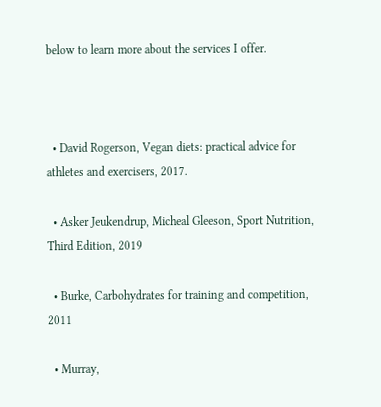below to learn more about the services I offer.



  • David Rogerson, Vegan diets: practical advice for athletes and exercisers, 2017.

  • Asker Jeukendrup, Micheal Gleeson, Sport Nutrition, Third Edition, 2019

  • Burke, Carbohydrates for training and competition, 2011

  • Murray,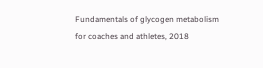Fundamentals of glycogen metabolism for coaches and athletes, 2018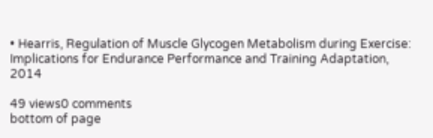• Hearris, Regulation of Muscle Glycogen Metabolism during Exercise: Implications for Endurance Performance and Training Adaptation, 2014

49 views0 comments
bottom of page